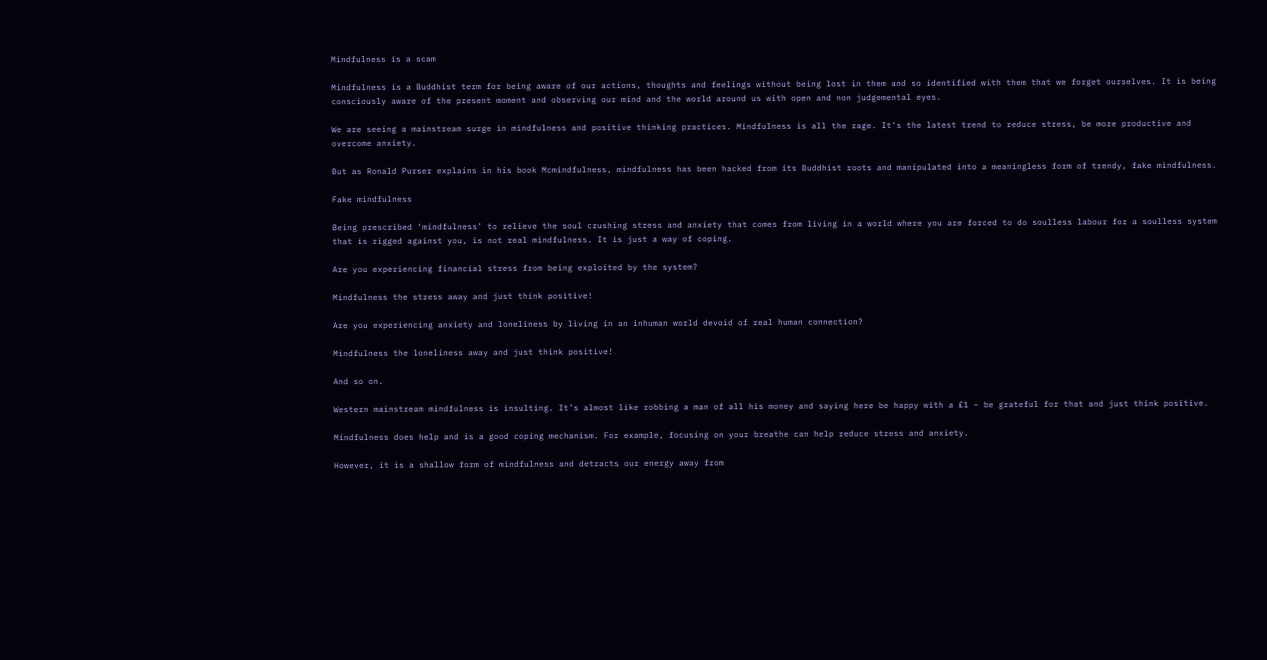Mindfulness is a scam

Mindfulness is a Buddhist term for being aware of our actions, thoughts and feelings without being lost in them and so identified with them that we forget ourselves. It is being consciously aware of the present moment and observing our mind and the world around us with open and non judgemental eyes.

We are seeing a mainstream surge in mindfulness and positive thinking practices. Mindfulness is all the rage. It’s the latest trend to reduce stress, be more productive and overcome anxiety.

But as Ronald Purser explains in his book Mcmindfulness, mindfulness has been hacked from its Buddhist roots and manipulated into a meaningless form of trendy, fake mindfulness.

Fake mindfulness

Being prescribed ‘mindfulness’ to relieve the soul crushing stress and anxiety that comes from living in a world where you are forced to do soulless labour for a soulless system that is rigged against you, is not real mindfulness. It is just a way of coping.

Are you experiencing financial stress from being exploited by the system?

Mindfulness the stress away and just think positive!

Are you experiencing anxiety and loneliness by living in an inhuman world devoid of real human connection?

Mindfulness the loneliness away and just think positive!

And so on.

Western mainstream mindfulness is insulting. It’s almost like robbing a man of all his money and saying here be happy with a £1 – be grateful for that and just think positive.

Mindfulness does help and is a good coping mechanism. For example, focusing on your breathe can help reduce stress and anxiety.

However, it is a shallow form of mindfulness and detracts our energy away from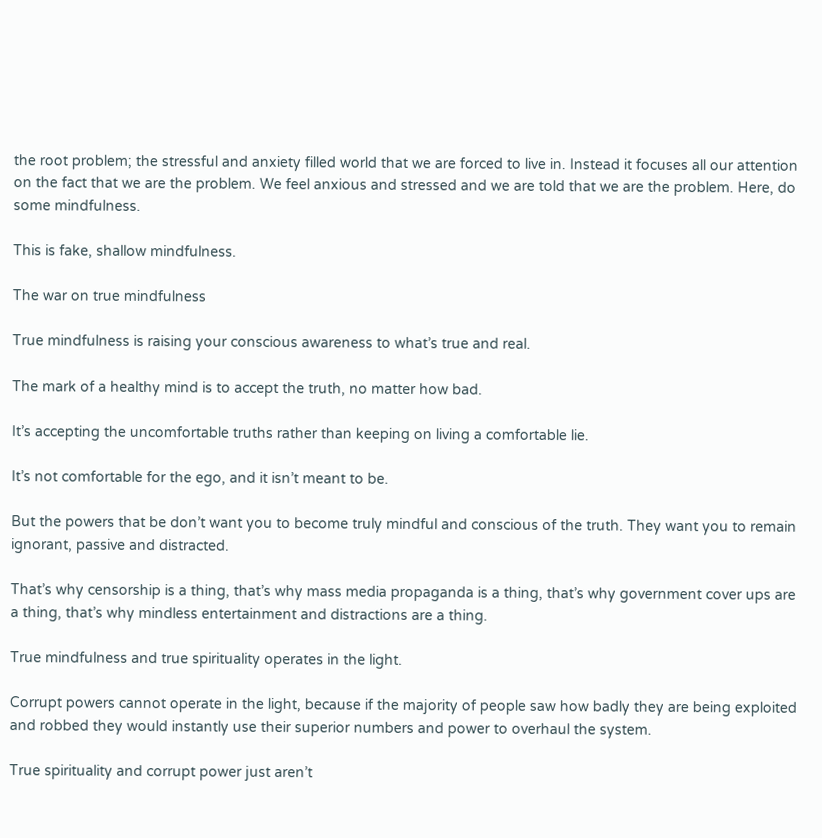the root problem; the stressful and anxiety filled world that we are forced to live in. Instead it focuses all our attention on the fact that we are the problem. We feel anxious and stressed and we are told that we are the problem. Here, do some mindfulness.

This is fake, shallow mindfulness.

The war on true mindfulness

True mindfulness is raising your conscious awareness to what’s true and real.

The mark of a healthy mind is to accept the truth, no matter how bad.

It’s accepting the uncomfortable truths rather than keeping on living a comfortable lie.

It’s not comfortable for the ego, and it isn’t meant to be.

But the powers that be don’t want you to become truly mindful and conscious of the truth. They want you to remain ignorant, passive and distracted.

That’s why censorship is a thing, that’s why mass media propaganda is a thing, that’s why government cover ups are a thing, that’s why mindless entertainment and distractions are a thing.

True mindfulness and true spirituality operates in the light.

Corrupt powers cannot operate in the light, because if the majority of people saw how badly they are being exploited and robbed they would instantly use their superior numbers and power to overhaul the system.

True spirituality and corrupt power just aren’t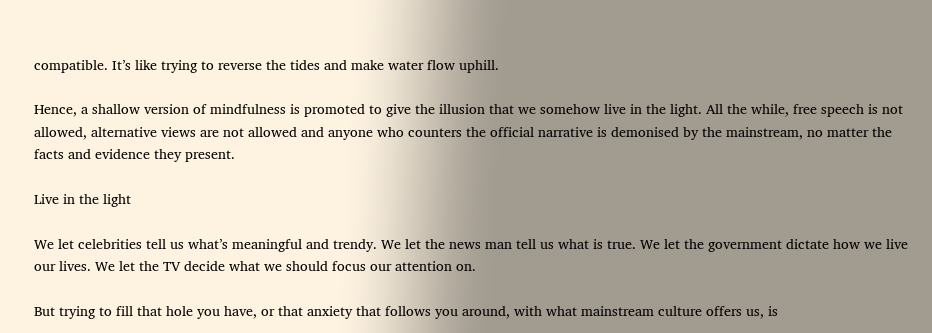compatible. It’s like trying to reverse the tides and make water flow uphill.

Hence, a shallow version of mindfulness is promoted to give the illusion that we somehow live in the light. All the while, free speech is not allowed, alternative views are not allowed and anyone who counters the official narrative is demonised by the mainstream, no matter the facts and evidence they present.

Live in the light

We let celebrities tell us what’s meaningful and trendy. We let the news man tell us what is true. We let the government dictate how we live our lives. We let the TV decide what we should focus our attention on.

But trying to fill that hole you have, or that anxiety that follows you around, with what mainstream culture offers us, is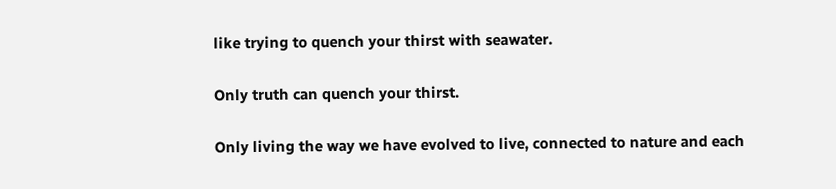like trying to quench your thirst with seawater.

Only truth can quench your thirst.

Only living the way we have evolved to live, connected to nature and each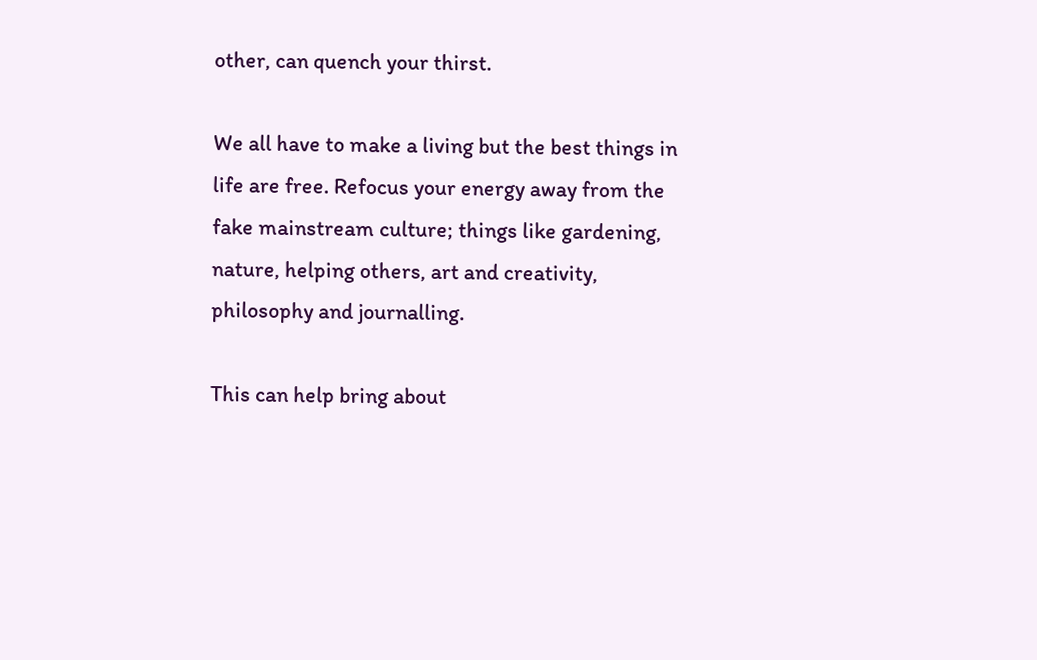other, can quench your thirst.

We all have to make a living but the best things in life are free. Refocus your energy away from the fake mainstream culture; things like gardening, nature, helping others, art and creativity, philosophy and journalling.

This can help bring about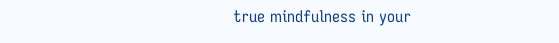true mindfulness in your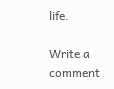life.

Write a comment